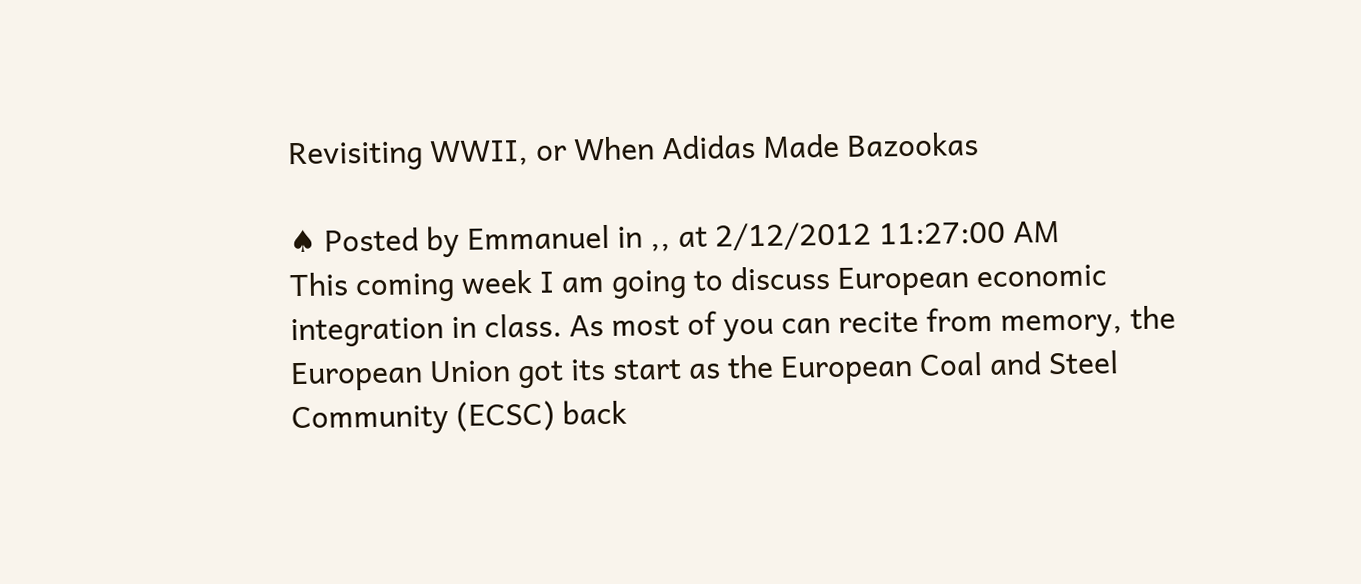Revisiting WWII, or When Adidas Made Bazookas

♠ Posted by Emmanuel in ,, at 2/12/2012 11:27:00 AM
This coming week I am going to discuss European economic integration in class. As most of you can recite from memory, the European Union got its start as the European Coal and Steel Community (ECSC) back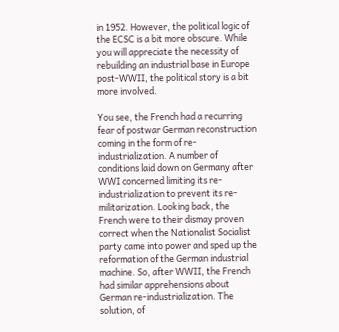in 1952. However, the political logic of the ECSC is a bit more obscure. While you will appreciate the necessity of rebuilding an industrial base in Europe post-WWII, the political story is a bit more involved.

You see, the French had a recurring fear of postwar German reconstruction coming in the form of re-industrialization. A number of conditions laid down on Germany after WWI concerned limiting its re-industrialization to prevent its re-militarization. Looking back, the French were to their dismay proven correct when the Nationalist Socialist party came into power and sped up the reformation of the German industrial machine. So, after WWII, the French had similar apprehensions about German re-industrialization. The solution, of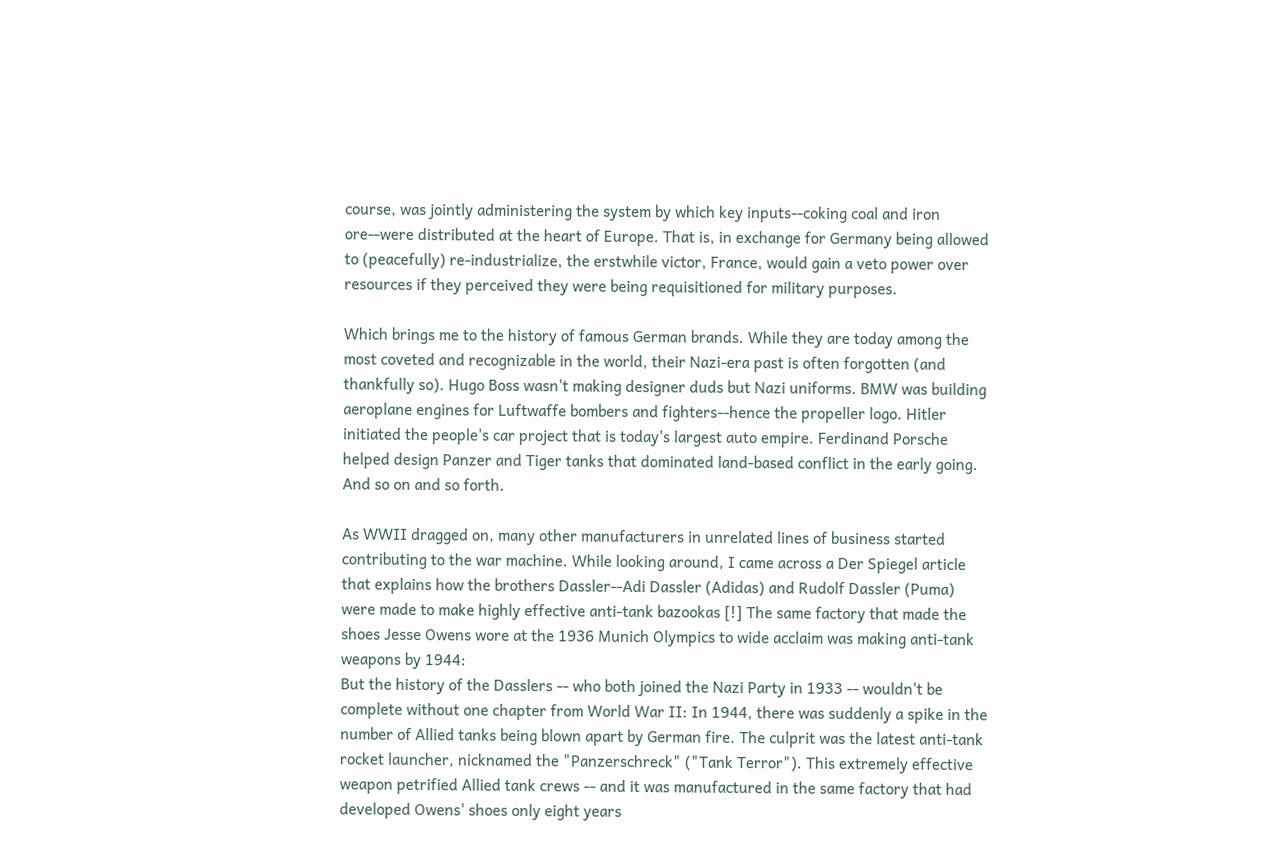course, was jointly administering the system by which key inputs--coking coal and iron ore--were distributed at the heart of Europe. That is, in exchange for Germany being allowed to (peacefully) re-industrialize, the erstwhile victor, France, would gain a veto power over resources if they perceived they were being requisitioned for military purposes.

Which brings me to the history of famous German brands. While they are today among the most coveted and recognizable in the world, their Nazi-era past is often forgotten (and thankfully so). Hugo Boss wasn't making designer duds but Nazi uniforms. BMW was building aeroplane engines for Luftwaffe bombers and fighters--hence the propeller logo. Hitler initiated the people's car project that is today's largest auto empire. Ferdinand Porsche helped design Panzer and Tiger tanks that dominated land-based conflict in the early going. And so on and so forth.

As WWII dragged on, many other manufacturers in unrelated lines of business started contributing to the war machine. While looking around, I came across a Der Spiegel article that explains how the brothers Dassler--Adi Dassler (Adidas) and Rudolf Dassler (Puma) were made to make highly effective anti-tank bazookas [!] The same factory that made the shoes Jesse Owens wore at the 1936 Munich Olympics to wide acclaim was making anti-tank weapons by 1944:
But the history of the Dasslers -- who both joined the Nazi Party in 1933 -- wouldn't be complete without one chapter from World War II: In 1944, there was suddenly a spike in the number of Allied tanks being blown apart by German fire. The culprit was the latest anti-tank rocket launcher, nicknamed the "Panzerschreck" ("Tank Terror"). This extremely effective weapon petrified Allied tank crews -- and it was manufactured in the same factory that had developed Owens' shoes only eight years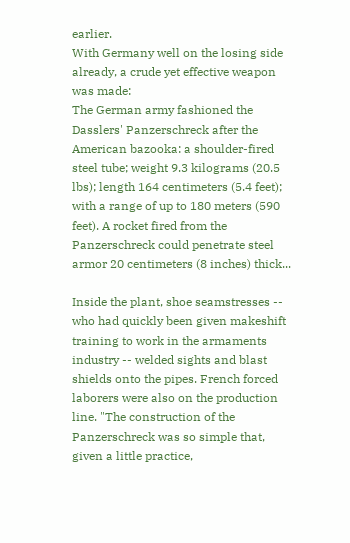earlier.
With Germany well on the losing side already, a crude yet effective weapon was made:
The German army fashioned the Dasslers' Panzerschreck after the American bazooka: a shoulder-fired steel tube; weight 9.3 kilograms (20.5 lbs); length 164 centimeters (5.4 feet); with a range of up to 180 meters (590 feet). A rocket fired from the Panzerschreck could penetrate steel armor 20 centimeters (8 inches) thick...

Inside the plant, shoe seamstresses -- who had quickly been given makeshift training to work in the armaments industry -- welded sights and blast shields onto the pipes. French forced laborers were also on the production line. "The construction of the Panzerschreck was so simple that, given a little practice,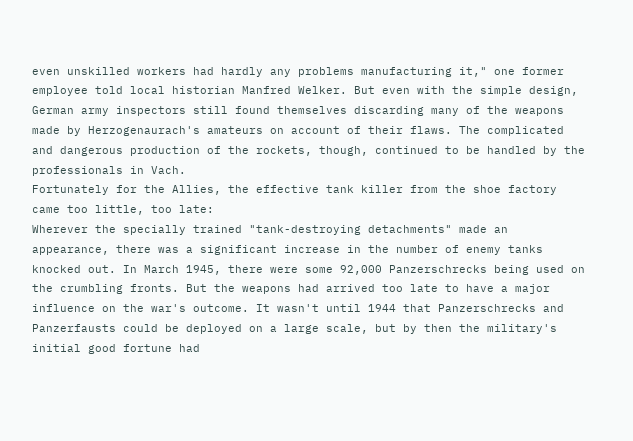even unskilled workers had hardly any problems manufacturing it," one former employee told local historian Manfred Welker. But even with the simple design, German army inspectors still found themselves discarding many of the weapons made by Herzogenaurach's amateurs on account of their flaws. The complicated and dangerous production of the rockets, though, continued to be handled by the professionals in Vach.
Fortunately for the Allies, the effective tank killer from the shoe factory came too little, too late:
Wherever the specially trained "tank-destroying detachments" made an appearance, there was a significant increase in the number of enemy tanks knocked out. In March 1945, there were some 92,000 Panzerschrecks being used on the crumbling fronts. But the weapons had arrived too late to have a major influence on the war's outcome. It wasn't until 1944 that Panzerschrecks and Panzerfausts could be deployed on a large scale, but by then the military's initial good fortune had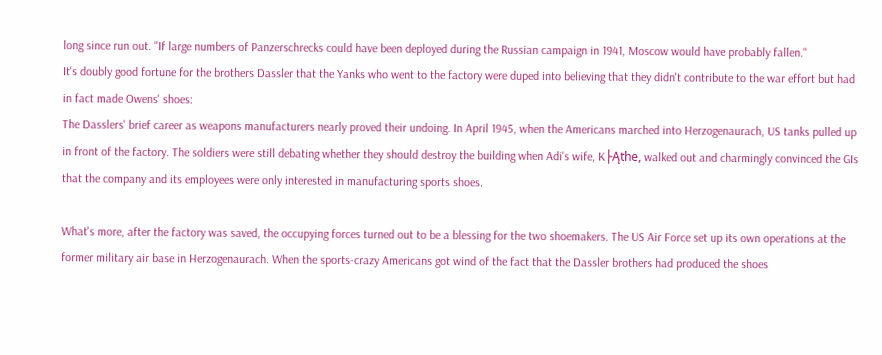long since run out. "If large numbers of Panzerschrecks could have been deployed during the Russian campaign in 1941, Moscow would have probably fallen."
It's doubly good fortune for the brothers Dassler that the Yanks who went to the factory were duped into believing that they didn't contribute to the war effort but had in fact made Owens' shoes:
The Dasslers' brief career as weapons manufacturers nearly proved their undoing. In April 1945, when the Americans marched into Herzogenaurach, US tanks pulled up in front of the factory. The soldiers were still debating whether they should destroy the building when Adi's wife, K├Ąthe, walked out and charmingly convinced the GIs that the company and its employees were only interested in manufacturing sports shoes.

What's more, after the factory was saved, the occupying forces turned out to be a blessing for the two shoemakers. The US Air Force set up its own operations at the former military air base in Herzogenaurach. When the sports-crazy Americans got wind of the fact that the Dassler brothers had produced the shoes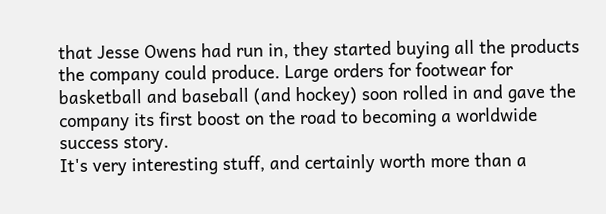that Jesse Owens had run in, they started buying all the products the company could produce. Large orders for footwear for basketball and baseball (and hockey) soon rolled in and gave the company its first boost on the road to becoming a worldwide success story.
It's very interesting stuff, and certainly worth more than a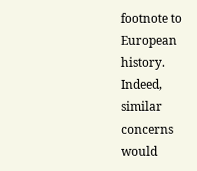footnote to European history. Indeed, similar concerns would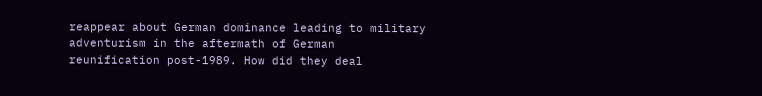reappear about German dominance leading to military adventurism in the aftermath of German reunification post-1989. How did they deal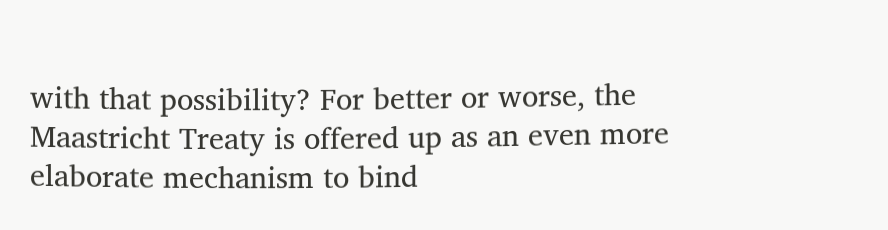with that possibility? For better or worse, the Maastricht Treaty is offered up as an even more elaborate mechanism to bind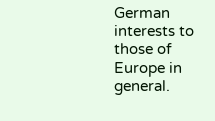German interests to those of Europe in general.